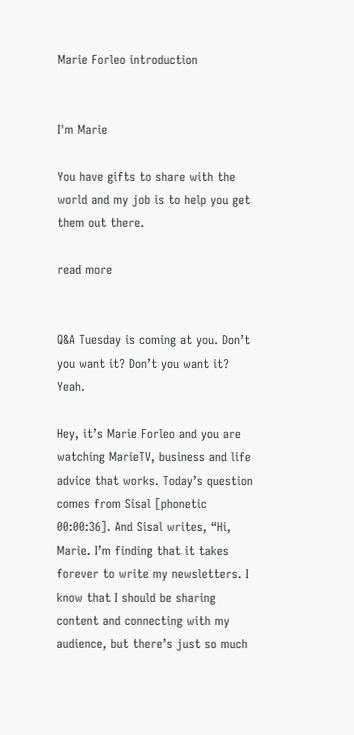Marie Forleo introduction


I'm Marie

You have gifts to share with the world and my job is to help you get them out there.

read more


Q&A Tuesday is coming at you. Don’t you want it? Don’t you want it? Yeah.

Hey, it’s Marie Forleo and you are watching MarieTV, business and life advice that works. Today’s question comes from Sisal [phonetic 00:00:36]. And Sisal writes, “Hi, Marie. I’m finding that it takes forever to write my newsletters. I know that I should be sharing content and connecting with my audience, but there’s just so much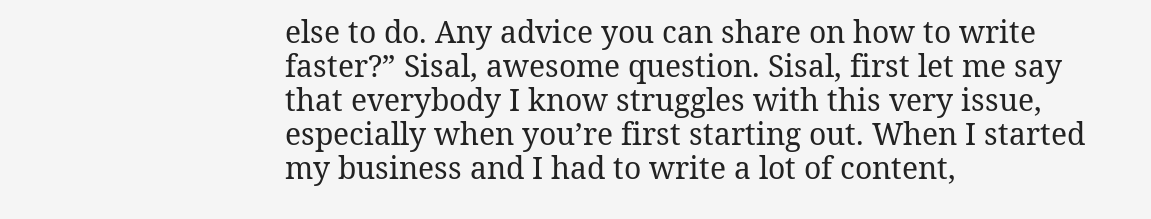else to do. Any advice you can share on how to write faster?” Sisal, awesome question. Sisal, first let me say that everybody I know struggles with this very issue, especially when you’re first starting out. When I started my business and I had to write a lot of content,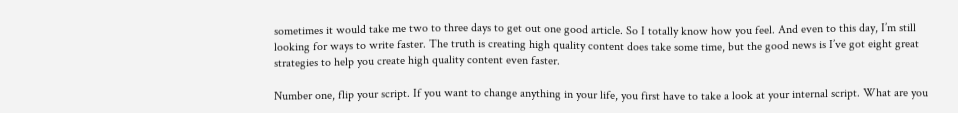sometimes it would take me two to three days to get out one good article. So I totally know how you feel. And even to this day, I’m still looking for ways to write faster. The truth is creating high quality content does take some time, but the good news is I’ve got eight great strategies to help you create high quality content even faster.

Number one, flip your script. If you want to change anything in your life, you first have to take a look at your internal script. What are you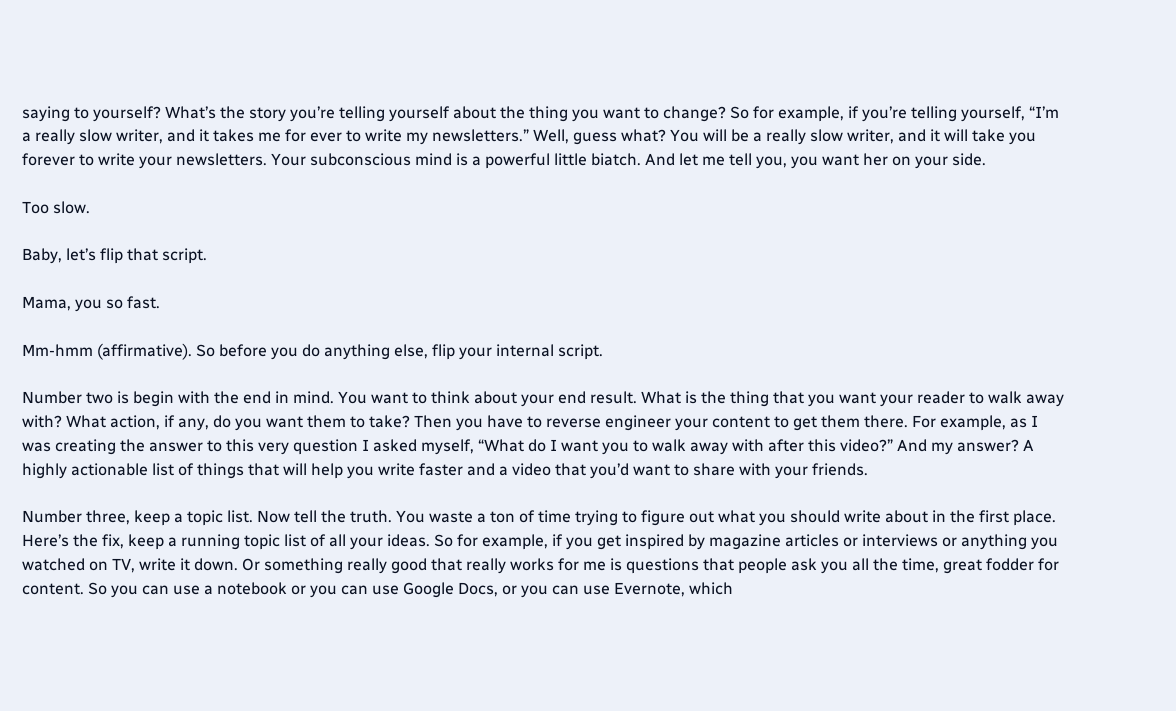saying to yourself? What’s the story you’re telling yourself about the thing you want to change? So for example, if you’re telling yourself, “I’m a really slow writer, and it takes me for ever to write my newsletters.” Well, guess what? You will be a really slow writer, and it will take you forever to write your newsletters. Your subconscious mind is a powerful little biatch. And let me tell you, you want her on your side.

Too slow.

Baby, let’s flip that script.

Mama, you so fast.

Mm-hmm (affirmative). So before you do anything else, flip your internal script.

Number two is begin with the end in mind. You want to think about your end result. What is the thing that you want your reader to walk away with? What action, if any, do you want them to take? Then you have to reverse engineer your content to get them there. For example, as I was creating the answer to this very question I asked myself, “What do I want you to walk away with after this video?” And my answer? A highly actionable list of things that will help you write faster and a video that you’d want to share with your friends.

Number three, keep a topic list. Now tell the truth. You waste a ton of time trying to figure out what you should write about in the first place. Here’s the fix, keep a running topic list of all your ideas. So for example, if you get inspired by magazine articles or interviews or anything you watched on TV, write it down. Or something really good that really works for me is questions that people ask you all the time, great fodder for content. So you can use a notebook or you can use Google Docs, or you can use Evernote, which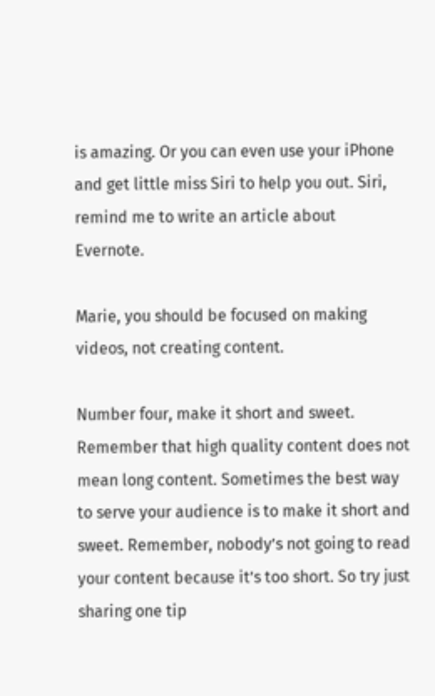is amazing. Or you can even use your iPhone and get little miss Siri to help you out. Siri, remind me to write an article about Evernote.

Marie, you should be focused on making videos, not creating content.

Number four, make it short and sweet. Remember that high quality content does not mean long content. Sometimes the best way to serve your audience is to make it short and sweet. Remember, nobody’s not going to read your content because it’s too short. So try just sharing one tip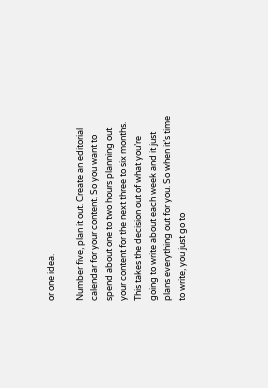or one idea.

Number five, plan it out. Create an editorial calendar for your content. So you want to spend about one to two hours planning out your content for the next three to six months. This takes the decision out of what you’re going to write about each week and it just plans everything out for you. So when it’s time to write, you just go to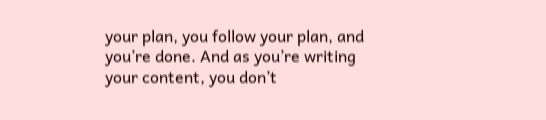your plan, you follow your plan, and you’re done. And as you’re writing your content, you don’t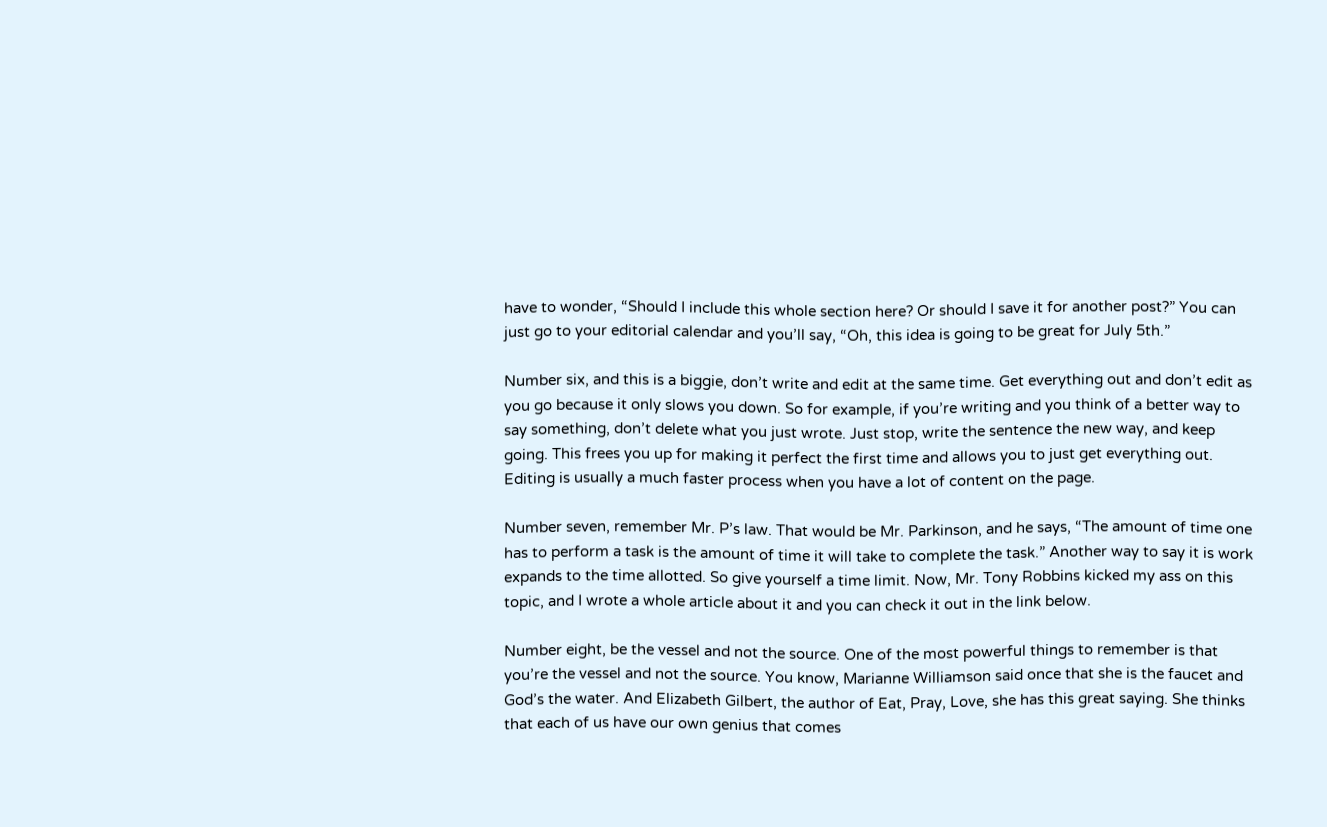have to wonder, “Should I include this whole section here? Or should I save it for another post?” You can just go to your editorial calendar and you’ll say, “Oh, this idea is going to be great for July 5th.”

Number six, and this is a biggie, don’t write and edit at the same time. Get everything out and don’t edit as you go because it only slows you down. So for example, if you’re writing and you think of a better way to say something, don’t delete what you just wrote. Just stop, write the sentence the new way, and keep going. This frees you up for making it perfect the first time and allows you to just get everything out. Editing is usually a much faster process when you have a lot of content on the page.

Number seven, remember Mr. P’s law. That would be Mr. Parkinson, and he says, “The amount of time one has to perform a task is the amount of time it will take to complete the task.” Another way to say it is work expands to the time allotted. So give yourself a time limit. Now, Mr. Tony Robbins kicked my ass on this topic, and I wrote a whole article about it and you can check it out in the link below.

Number eight, be the vessel and not the source. One of the most powerful things to remember is that you’re the vessel and not the source. You know, Marianne Williamson said once that she is the faucet and God’s the water. And Elizabeth Gilbert, the author of Eat, Pray, Love, she has this great saying. She thinks that each of us have our own genius that comes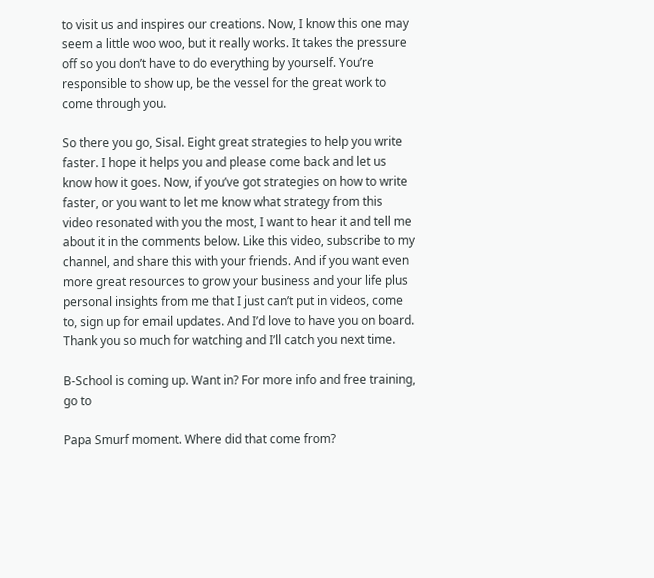to visit us and inspires our creations. Now, I know this one may seem a little woo woo, but it really works. It takes the pressure off so you don’t have to do everything by yourself. You’re responsible to show up, be the vessel for the great work to come through you.

So there you go, Sisal. Eight great strategies to help you write faster. I hope it helps you and please come back and let us know how it goes. Now, if you’ve got strategies on how to write faster, or you want to let me know what strategy from this video resonated with you the most, I want to hear it and tell me about it in the comments below. Like this video, subscribe to my channel, and share this with your friends. And if you want even more great resources to grow your business and your life plus personal insights from me that I just can’t put in videos, come to, sign up for email updates. And I’d love to have you on board. Thank you so much for watching and I’ll catch you next time.

B-School is coming up. Want in? For more info and free training, go to

Papa Smurf moment. Where did that come from?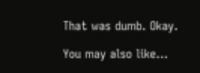That was dumb. Okay.

You may also like...